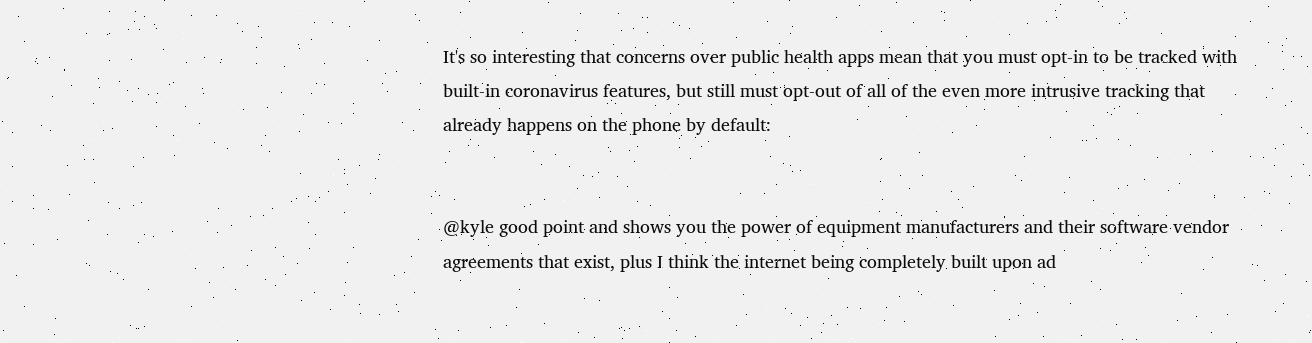It's so interesting that concerns over public health apps mean that you must opt-in to be tracked with built-in coronavirus features, but still must opt-out of all of the even more intrusive tracking that already happens on the phone by default:


@kyle good point and shows you the power of equipment manufacturers and their software vendor agreements that exist, plus I think the internet being completely built upon ad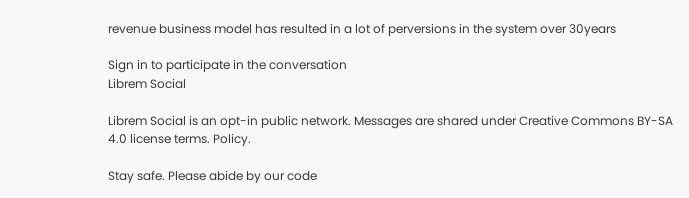revenue business model has resulted in a lot of perversions in the system over 30years

Sign in to participate in the conversation
Librem Social

Librem Social is an opt-in public network. Messages are shared under Creative Commons BY-SA 4.0 license terms. Policy.

Stay safe. Please abide by our code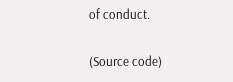of conduct.

(Source code)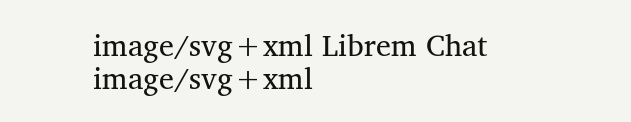image/svg+xml Librem Chat image/svg+xml